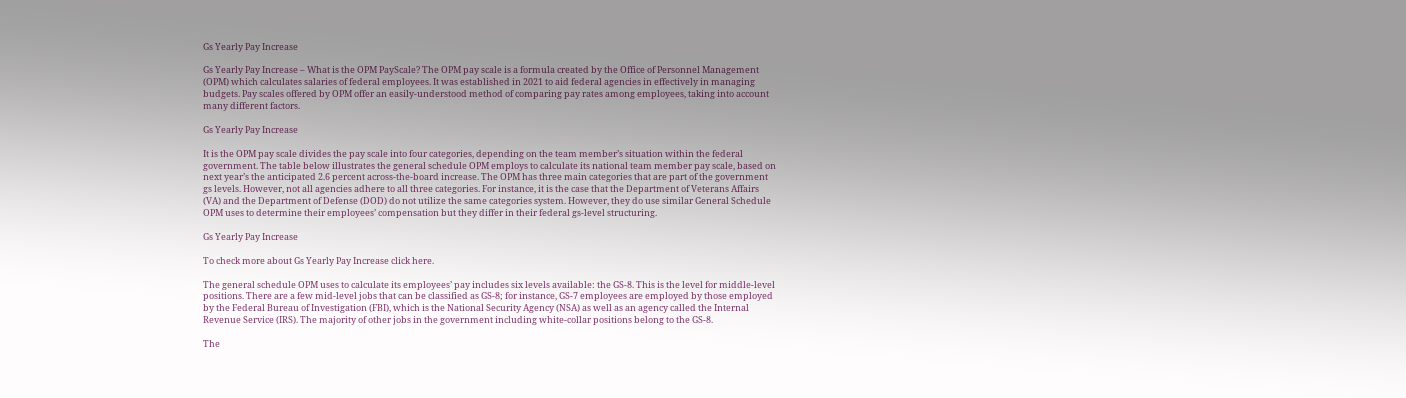Gs Yearly Pay Increase

Gs Yearly Pay Increase – What is the OPM PayScale? The OPM pay scale is a formula created by the Office of Personnel Management (OPM) which calculates salaries of federal employees. It was established in 2021 to aid federal agencies in effectively in managing budgets. Pay scales offered by OPM offer an easily-understood method of comparing pay rates among employees, taking into account many different factors.

Gs Yearly Pay Increase

It is the OPM pay scale divides the pay scale into four categories, depending on the team member’s situation within the federal government. The table below illustrates the general schedule OPM employs to calculate its national team member pay scale, based on next year’s the anticipated 2.6 percent across-the-board increase. The OPM has three main categories that are part of the government gs levels. However, not all agencies adhere to all three categories. For instance, it is the case that the Department of Veterans Affairs (VA) and the Department of Defense (DOD) do not utilize the same categories system. However, they do use similar General Schedule OPM uses to determine their employees’ compensation but they differ in their federal gs-level structuring.

Gs Yearly Pay Increase

To check more about Gs Yearly Pay Increase click here.

The general schedule OPM uses to calculate its employees’ pay includes six levels available: the GS-8. This is the level for middle-level positions. There are a few mid-level jobs that can be classified as GS-8; for instance, GS-7 employees are employed by those employed by the Federal Bureau of Investigation (FBI), which is the National Security Agency (NSA) as well as an agency called the Internal Revenue Service (IRS). The majority of other jobs in the government including white-collar positions belong to the GS-8.

The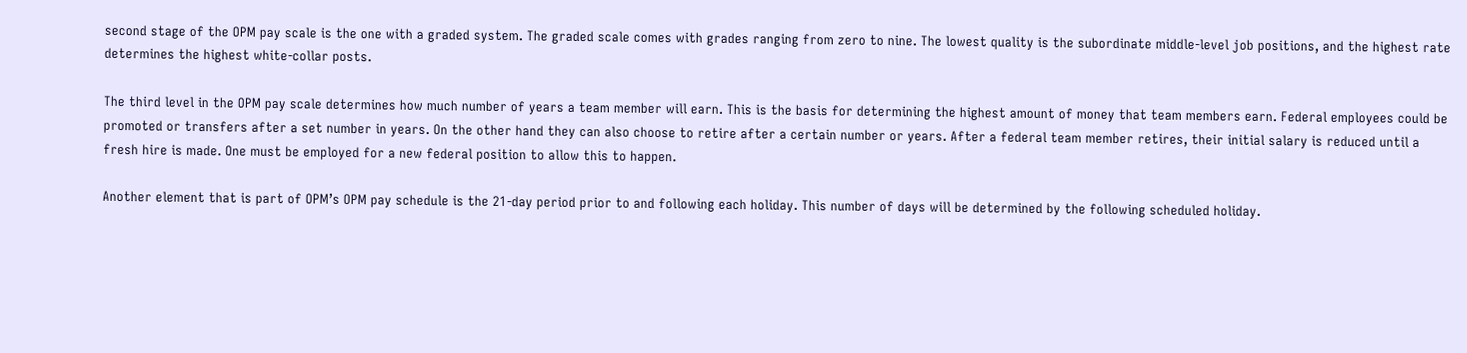second stage of the OPM pay scale is the one with a graded system. The graded scale comes with grades ranging from zero to nine. The lowest quality is the subordinate middle-level job positions, and the highest rate determines the highest white-collar posts.

The third level in the OPM pay scale determines how much number of years a team member will earn. This is the basis for determining the highest amount of money that team members earn. Federal employees could be promoted or transfers after a set number in years. On the other hand they can also choose to retire after a certain number or years. After a federal team member retires, their initial salary is reduced until a fresh hire is made. One must be employed for a new federal position to allow this to happen.

Another element that is part of OPM’s OPM pay schedule is the 21-day period prior to and following each holiday. This number of days will be determined by the following scheduled holiday.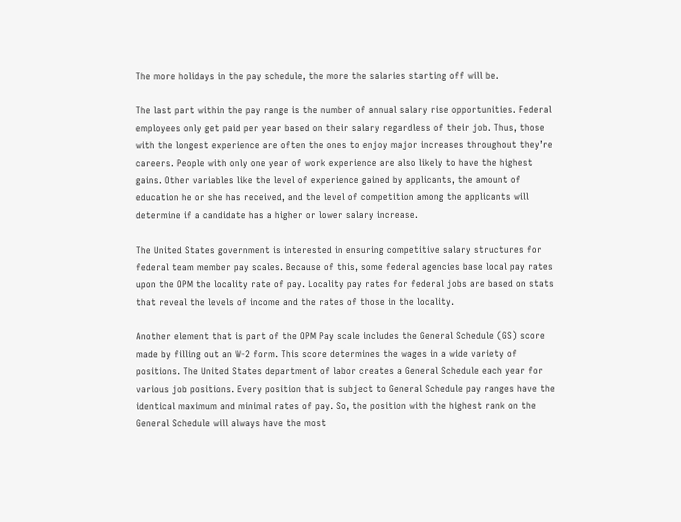The more holidays in the pay schedule, the more the salaries starting off will be.

The last part within the pay range is the number of annual salary rise opportunities. Federal employees only get paid per year based on their salary regardless of their job. Thus, those with the longest experience are often the ones to enjoy major increases throughout they’re careers. People with only one year of work experience are also likely to have the highest gains. Other variables like the level of experience gained by applicants, the amount of education he or she has received, and the level of competition among the applicants will determine if a candidate has a higher or lower salary increase.

The United States government is interested in ensuring competitive salary structures for federal team member pay scales. Because of this, some federal agencies base local pay rates upon the OPM the locality rate of pay. Locality pay rates for federal jobs are based on stats that reveal the levels of income and the rates of those in the locality.

Another element that is part of the OPM Pay scale includes the General Schedule (GS) score made by filling out an W-2 form. This score determines the wages in a wide variety of positions. The United States department of labor creates a General Schedule each year for various job positions. Every position that is subject to General Schedule pay ranges have the identical maximum and minimal rates of pay. So, the position with the highest rank on the General Schedule will always have the most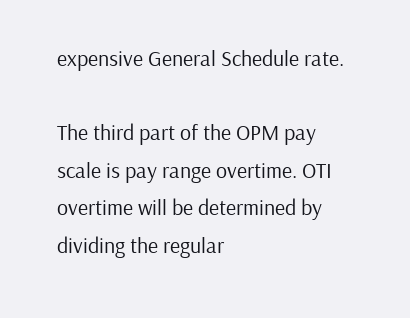expensive General Schedule rate.

The third part of the OPM pay scale is pay range overtime. OTI overtime will be determined by dividing the regular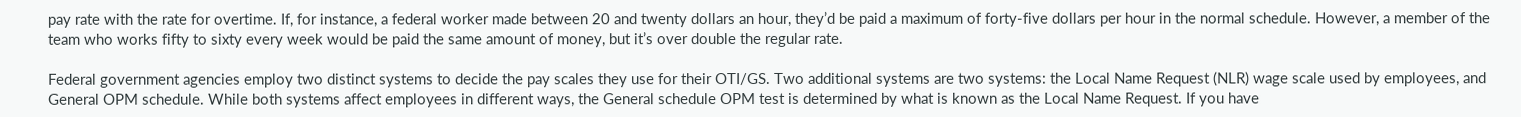pay rate with the rate for overtime. If, for instance, a federal worker made between 20 and twenty dollars an hour, they’d be paid a maximum of forty-five dollars per hour in the normal schedule. However, a member of the team who works fifty to sixty every week would be paid the same amount of money, but it’s over double the regular rate.

Federal government agencies employ two distinct systems to decide the pay scales they use for their OTI/GS. Two additional systems are two systems: the Local Name Request (NLR) wage scale used by employees, and General OPM schedule. While both systems affect employees in different ways, the General schedule OPM test is determined by what is known as the Local Name Request. If you have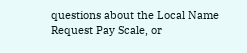questions about the Local Name Request Pay Scale, or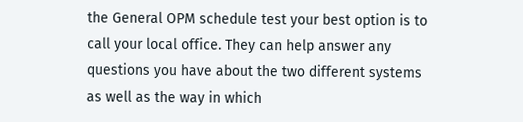the General OPM schedule test your best option is to call your local office. They can help answer any questions you have about the two different systems as well as the way in which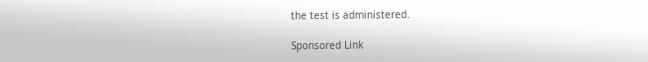the test is administered.

Sponsored Link